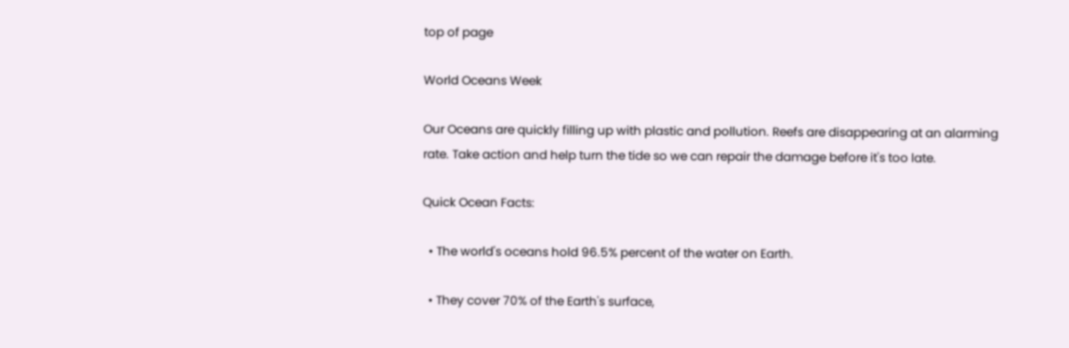top of page

World Oceans Week

Our Oceans are quickly filling up with plastic and pollution. Reefs are disappearing at an alarming rate. Take action and help turn the tide so we can repair the damage before it's too late.

Quick Ocean Facts:

  • The world's oceans hold 96.5% percent of the water on Earth.

  • They cover 70% of the Earth's surface,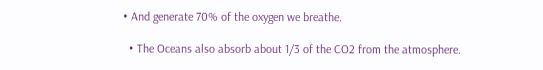• And generate 70% of the oxygen we breathe.

  • The Oceans also absorb about 1/3 of the CO2 from the atmosphere.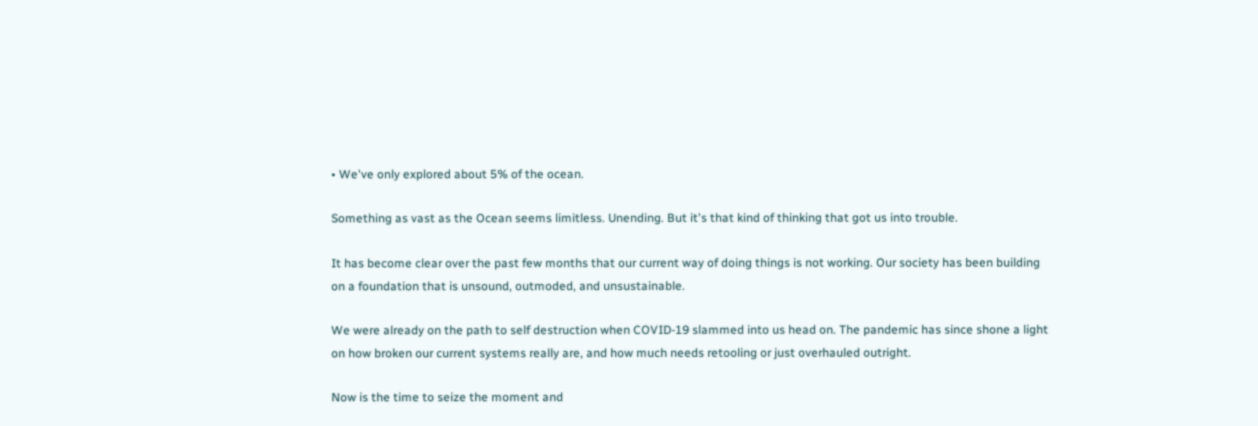• We've only explored about 5% of the ocean.

Something as vast as the Ocean seems limitless. Unending. But it's that kind of thinking that got us into trouble.

It has become clear over the past few months that our current way of doing things is not working. Our society has been building on a foundation that is unsound, outmoded, and unsustainable.

We were already on the path to self destruction when COVID-19 slammed into us head on. The pandemic has since shone a light on how broken our current systems really are, and how much needs retooling or just overhauled outright.

Now is the time to seize the moment and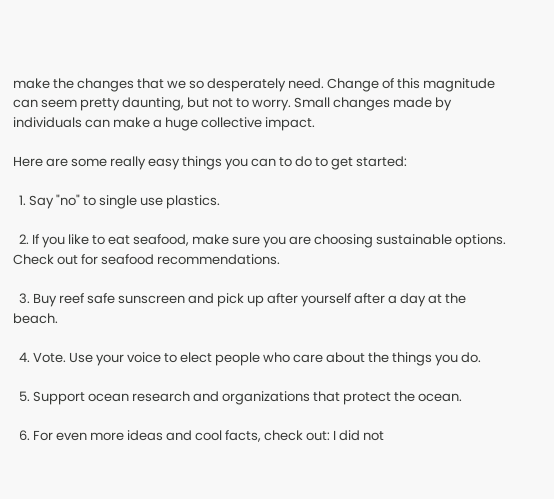make the changes that we so desperately need. Change of this magnitude can seem pretty daunting, but not to worry. Small changes made by individuals can make a huge collective impact.

Here are some really easy things you can to do to get started:

  1. Say "no" to single use plastics.

  2. If you like to eat seafood, make sure you are choosing sustainable options. Check out for seafood recommendations.

  3. Buy reef safe sunscreen and pick up after yourself after a day at the beach.

  4. Vote. Use your voice to elect people who care about the things you do.

  5. Support ocean research and organizations that protect the ocean.

  6. For even more ideas and cool facts, check out: I did not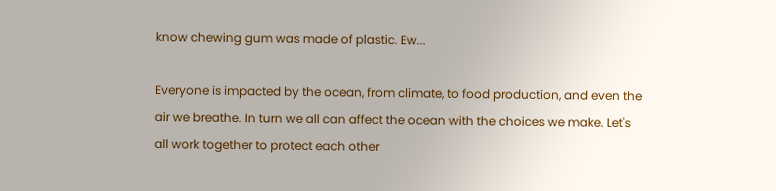know chewing gum was made of plastic. Ew...

Everyone is impacted by the ocean, from climate, to food production, and even the air we breathe. In turn we all can affect the ocean with the choices we make. Let's all work together to protect each other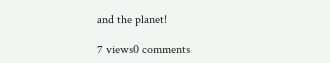and the planet!

7 views0 comments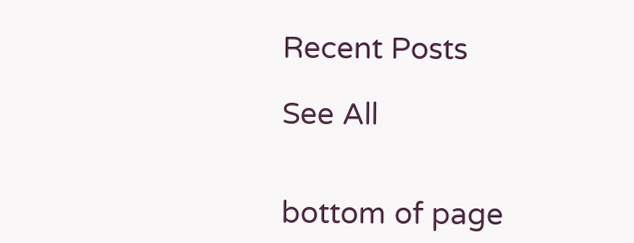Recent Posts

See All


bottom of page